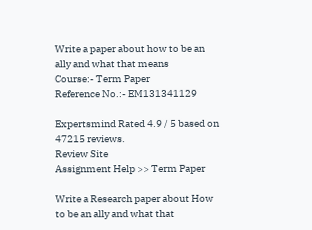Write a paper about how to be an ally and what that means
Course:- Term Paper
Reference No.:- EM131341129

Expertsmind Rated 4.9 / 5 based on 47215 reviews.
Review Site
Assignment Help >> Term Paper

Write a Research paper about How to be an ally and what that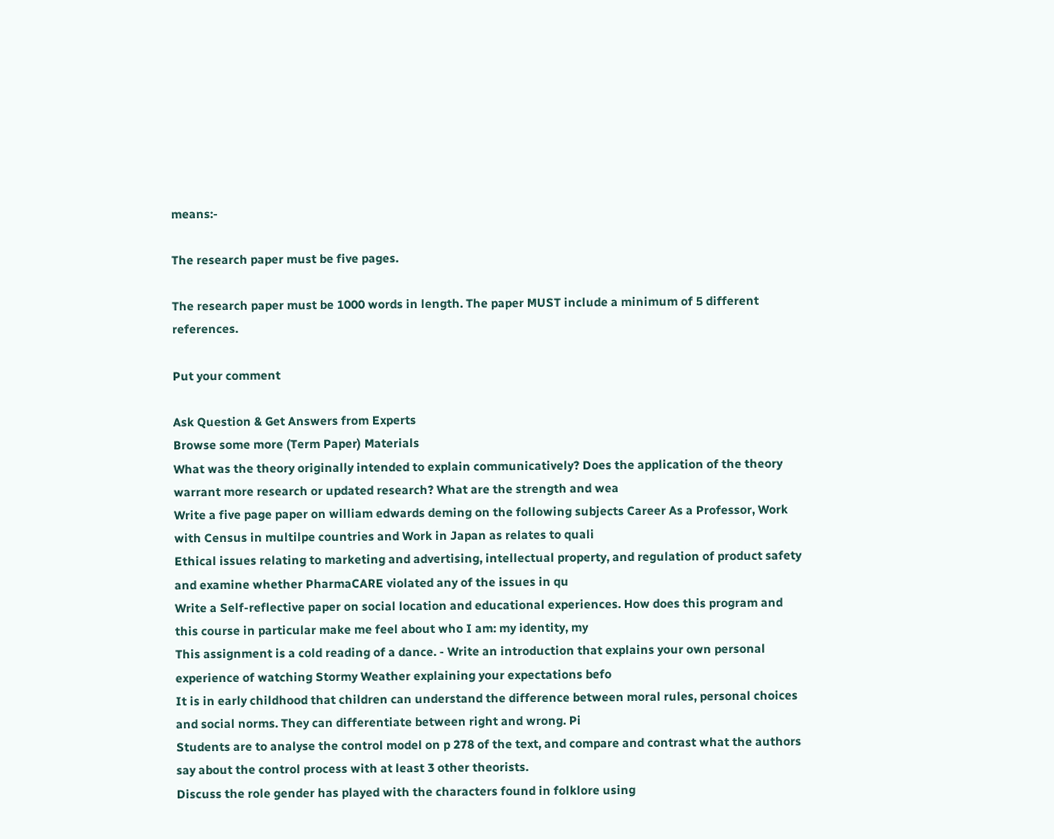means:-

The research paper must be five pages.

The research paper must be 1000 words in length. The paper MUST include a minimum of 5 different references.

Put your comment

Ask Question & Get Answers from Experts
Browse some more (Term Paper) Materials
What was the theory originally intended to explain communicatively? Does the application of the theory warrant more research or updated research? What are the strength and wea
Write a five page paper on william edwards deming on the following subjects Career As a Professor, Work with Census in multilpe countries and Work in Japan as relates to quali
Ethical issues relating to marketing and advertising, intellectual property, and regulation of product safety and examine whether PharmaCARE violated any of the issues in qu
Write a Self-reflective paper on social location and educational experiences. How does this program and this course in particular make me feel about who I am: my identity, my
This assignment is a cold reading of a dance. - Write an introduction that explains your own personal experience of watching Stormy Weather explaining your expectations befo
It is in early childhood that children can understand the difference between moral rules, personal choices and social norms. They can differentiate between right and wrong. Pi
Students are to analyse the control model on p 278 of the text, and compare and contrast what the authors say about the control process with at least 3 other theorists.
Discuss the role gender has played with the characters found in folklore using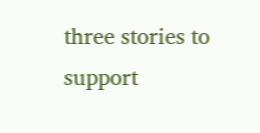three stories to support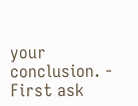your conclusion. - First ask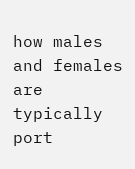how males and females are typically port